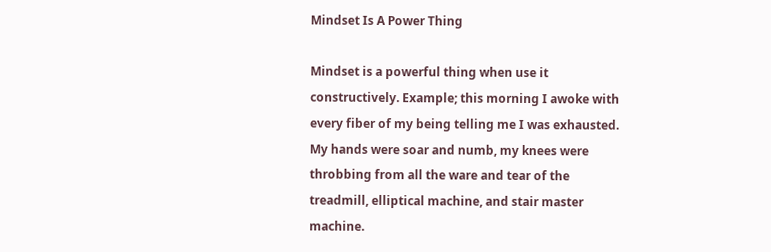Mindset Is A Power Thing

Mindset is a powerful thing when use it constructively. Example; this morning I awoke with every fiber of my being telling me I was exhausted. My hands were soar and numb, my knees were throbbing from all the ware and tear of the treadmill, elliptical machine, and stair master machine.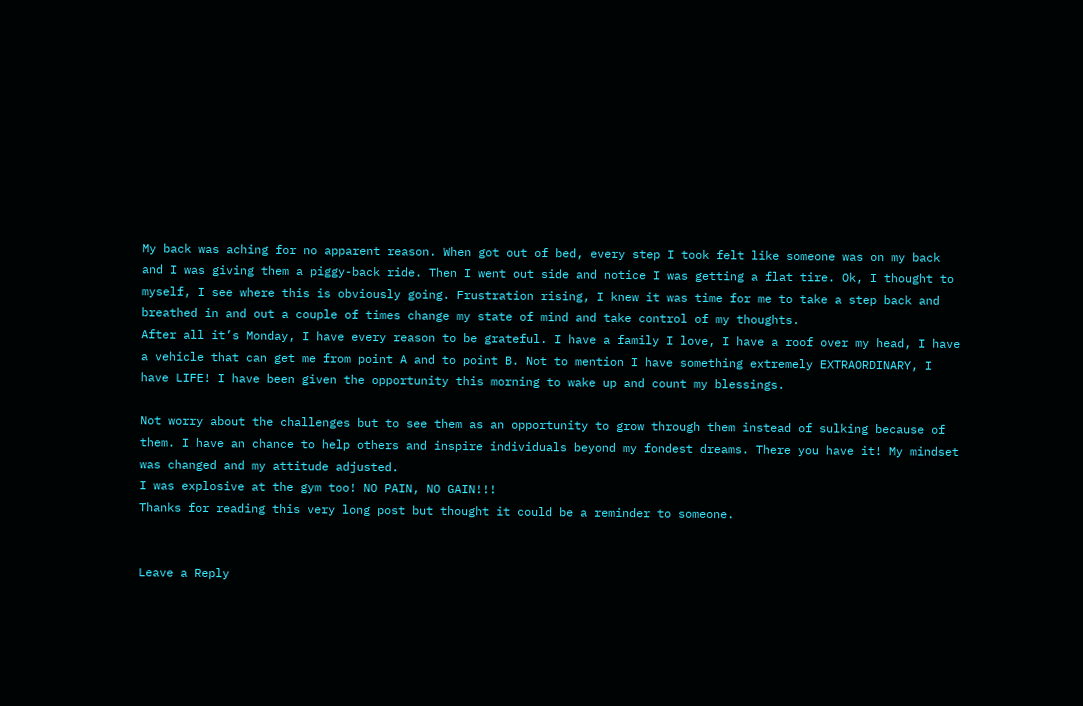My back was aching for no apparent reason. When got out of bed, every step I took felt like someone was on my back and I was giving them a piggy-back ride. Then I went out side and notice I was getting a flat tire. Ok, I thought to myself, I see where this is obviously going. Frustration rising, I knew it was time for me to take a step back and breathed in and out a couple of times change my state of mind and take control of my thoughts.
After all it’s Monday, I have every reason to be grateful. I have a family I love, I have a roof over my head, I have a vehicle that can get me from point A and to point B. Not to mention I have something extremely EXTRAORDINARY, I have LIFE! I have been given the opportunity this morning to wake up and count my blessings.

Not worry about the challenges but to see them as an opportunity to grow through them instead of sulking because of them. I have an chance to help others and inspire individuals beyond my fondest dreams. There you have it! My mindset was changed and my attitude adjusted.
I was explosive at the gym too! NO PAIN, NO GAIN!!!
Thanks for reading this very long post but thought it could be a reminder to someone.


Leave a Reply